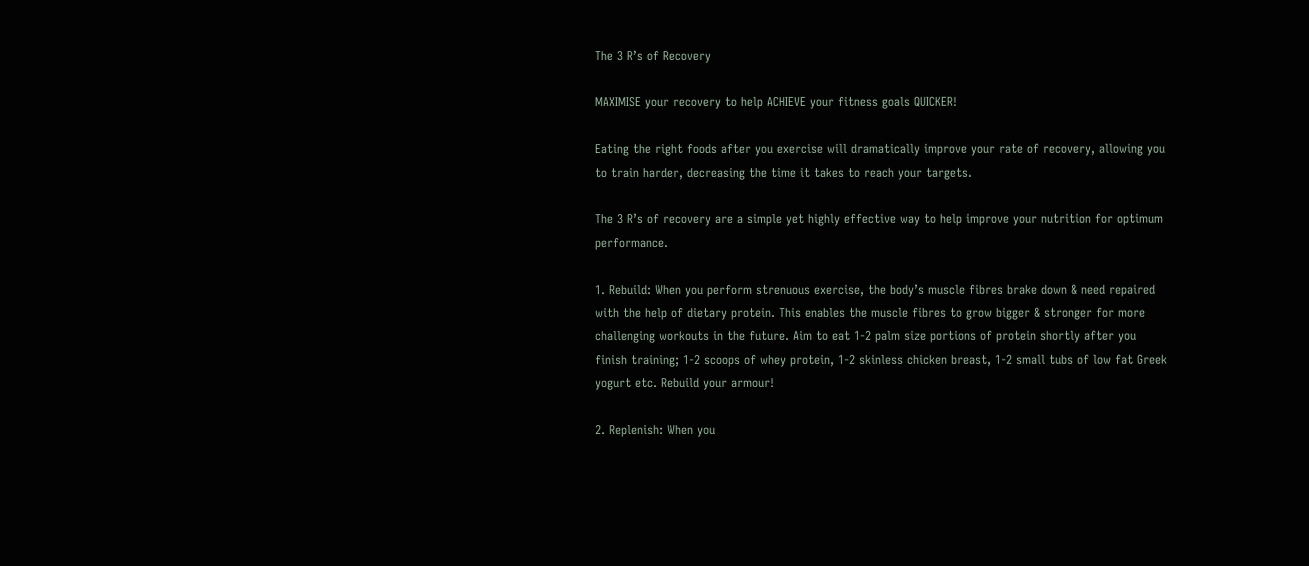The 3 R’s of Recovery

MAXIMISE your recovery to help ACHIEVE your fitness goals QUICKER!

Eating the right foods after you exercise will dramatically improve your rate of recovery, allowing you to train harder, decreasing the time it takes to reach your targets.

The 3 R’s of recovery are a simple yet highly effective way to help improve your nutrition for optimum performance.

1. Rebuild: When you perform strenuous exercise, the body’s muscle fibres brake down & need repaired with the help of dietary protein. This enables the muscle fibres to grow bigger & stronger for more challenging workouts in the future. Aim to eat 1-2 palm size portions of protein shortly after you finish training; 1-2 scoops of whey protein, 1-2 skinless chicken breast, 1-2 small tubs of low fat Greek yogurt etc. Rebuild your armour!

2. Replenish: When you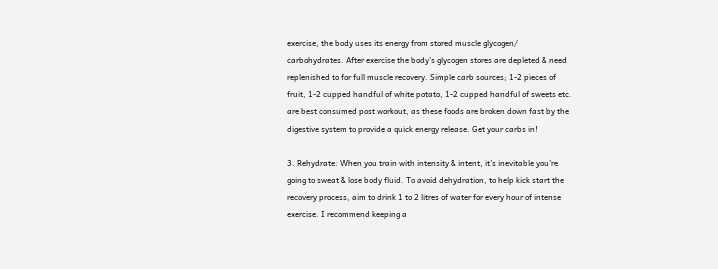exercise, the body uses its energy from stored muscle glycogen/ carbohydrates. After exercise the body’s glycogen stores are depleted & need replenished to for full muscle recovery. Simple carb sources; 1-2 pieces of fruit, 1-2 cupped handful of white potato, 1-2 cupped handful of sweets etc. are best consumed post workout, as these foods are broken down fast by the digestive system to provide a quick energy release. Get your carbs in!

3. Rehydrate: When you train with intensity & intent, it’s inevitable you’re going to sweat & lose body fluid. To avoid dehydration, to help kick start the recovery process, aim to drink 1 to 2 litres of water for every hour of intense exercise. I recommend keeping a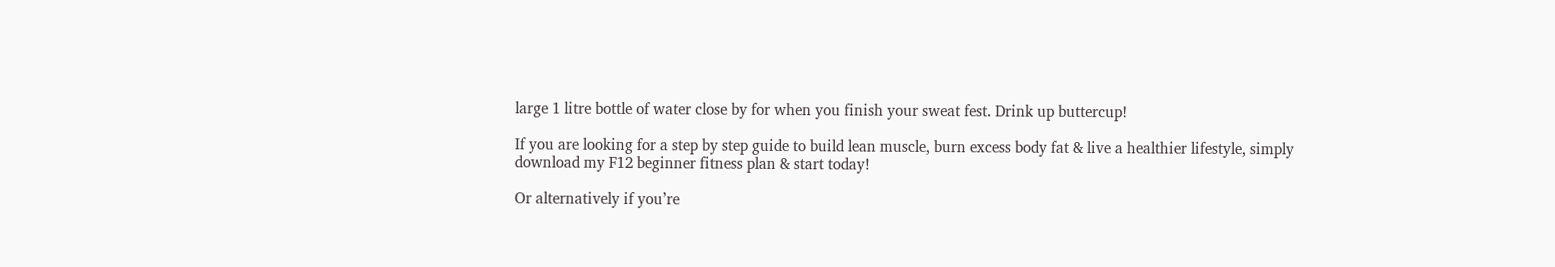large 1 litre bottle of water close by for when you finish your sweat fest. Drink up buttercup!

If you are looking for a step by step guide to build lean muscle, burn excess body fat & live a healthier lifestyle, simply download my F12 beginner fitness plan & start today!

Or alternatively if you’re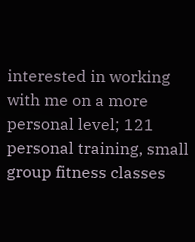interested in working with me on a more personal level; 121 personal training, small group fitness classes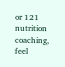or 121 nutrition coaching, feel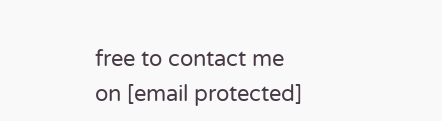free to contact me on [email protected]